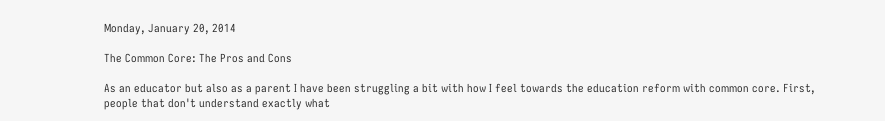Monday, January 20, 2014

The Common Core: The Pros and Cons

As an educator but also as a parent I have been struggling a bit with how I feel towards the education reform with common core. First, people that don't understand exactly what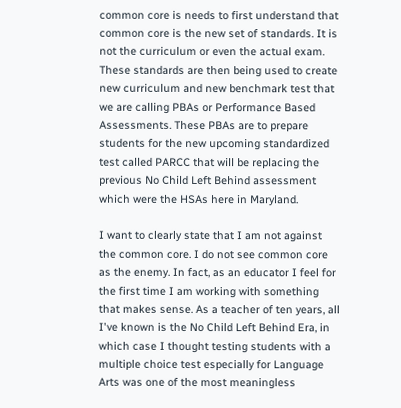common core is needs to first understand that common core is the new set of standards. It is not the curriculum or even the actual exam. These standards are then being used to create new curriculum and new benchmark test that we are calling PBAs or Performance Based Assessments. These PBAs are to prepare students for the new upcoming standardized test called PARCC that will be replacing the previous No Child Left Behind assessment which were the HSAs here in Maryland.

I want to clearly state that I am not against the common core. I do not see common core as the enemy. In fact, as an educator I feel for the first time I am working with something that makes sense. As a teacher of ten years, all I've known is the No Child Left Behind Era, in which case I thought testing students with a multiple choice test especially for Language Arts was one of the most meaningless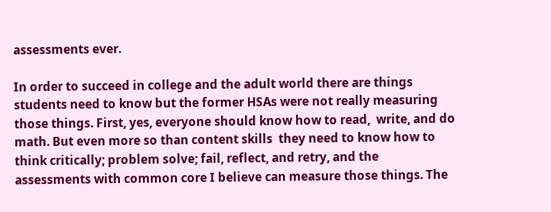assessments ever.

In order to succeed in college and the adult world there are things students need to know but the former HSAs were not really measuring those things. First, yes, everyone should know how to read,  write, and do math. But even more so than content skills  they need to know how to think critically; problem solve; fail, reflect, and retry, and the assessments with common core I believe can measure those things. The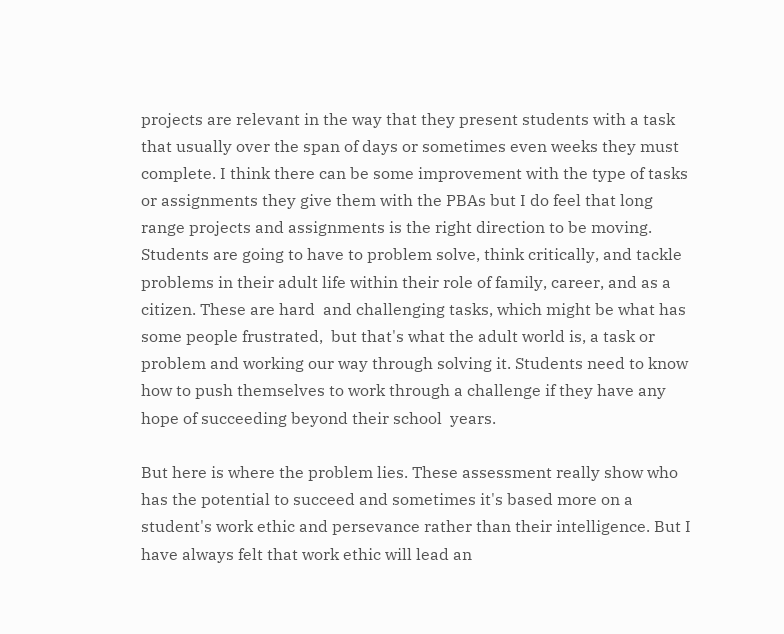projects are relevant in the way that they present students with a task that usually over the span of days or sometimes even weeks they must complete. I think there can be some improvement with the type of tasks or assignments they give them with the PBAs but I do feel that long range projects and assignments is the right direction to be moving. Students are going to have to problem solve, think critically, and tackle problems in their adult life within their role of family, career, and as a citizen. These are hard  and challenging tasks, which might be what has some people frustrated,  but that's what the adult world is, a task or problem and working our way through solving it. Students need to know how to push themselves to work through a challenge if they have any hope of succeeding beyond their school  years.

But here is where the problem lies. These assessment really show who has the potential to succeed and sometimes it's based more on a student's work ethic and persevance rather than their intelligence. But I have always felt that work ethic will lead an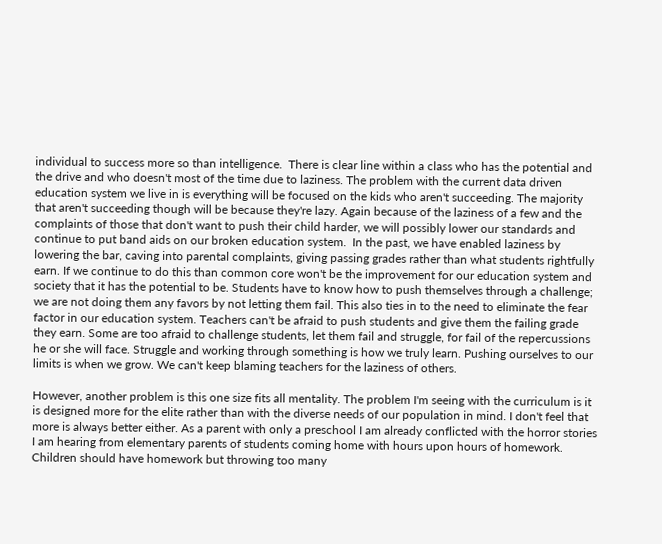individual to success more so than intelligence.  There is clear line within a class who has the potential and the drive and who doesn't most of the time due to laziness. The problem with the current data driven education system we live in is everything will be focused on the kids who aren't succeeding. The majority that aren't succeeding though will be because they're lazy. Again because of the laziness of a few and the complaints of those that don't want to push their child harder, we will possibly lower our standards and continue to put band aids on our broken education system.  In the past, we have enabled laziness by lowering the bar, caving into parental complaints, giving passing grades rather than what students rightfully earn. If we continue to do this than common core won't be the improvement for our education system and society that it has the potential to be. Students have to know how to push themselves through a challenge; we are not doing them any favors by not letting them fail. This also ties in to the need to eliminate the fear factor in our education system. Teachers can't be afraid to push students and give them the failing grade they earn. Some are too afraid to challenge students, let them fail and struggle, for fail of the repercussions he or she will face. Struggle and working through something is how we truly learn. Pushing ourselves to our limits is when we grow. We can't keep blaming teachers for the laziness of others.

However, another problem is this one size fits all mentality. The problem I'm seeing with the curriculum is it is designed more for the elite rather than with the diverse needs of our population in mind. I don't feel that more is always better either. As a parent with only a preschool I am already conflicted with the horror stories I am hearing from elementary parents of students coming home with hours upon hours of homework. Children should have homework but throwing too many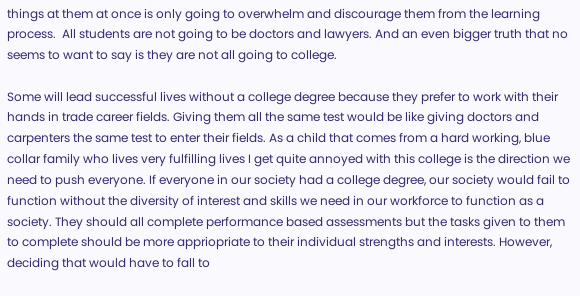things at them at once is only going to overwhelm and discourage them from the learning process.  All students are not going to be doctors and lawyers. And an even bigger truth that no seems to want to say is they are not all going to college.

Some will lead successful lives without a college degree because they prefer to work with their hands in trade career fields. Giving them all the same test would be like giving doctors and carpenters the same test to enter their fields. As a child that comes from a hard working, blue collar family who lives very fulfilling lives I get quite annoyed with this college is the direction we need to push everyone. If everyone in our society had a college degree, our society would fail to function without the diversity of interest and skills we need in our workforce to function as a society. They should all complete performance based assessments but the tasks given to them to complete should be more appriopriate to their individual strengths and interests. However, deciding that would have to fall to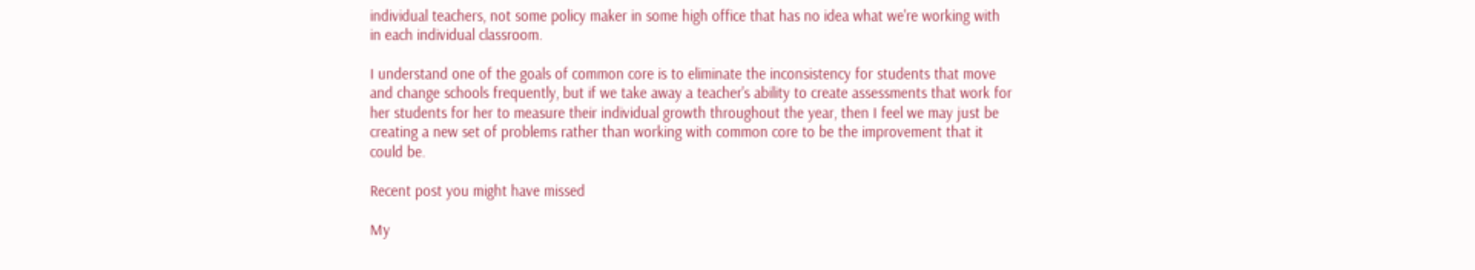individual teachers, not some policy maker in some high office that has no idea what we're working with in each individual classroom.

I understand one of the goals of common core is to eliminate the inconsistency for students that move and change schools frequently, but if we take away a teacher's ability to create assessments that work for her students for her to measure their individual growth throughout the year, then I feel we may just be creating a new set of problems rather than working with common core to be the improvement that it could be.

Recent post you might have missed

My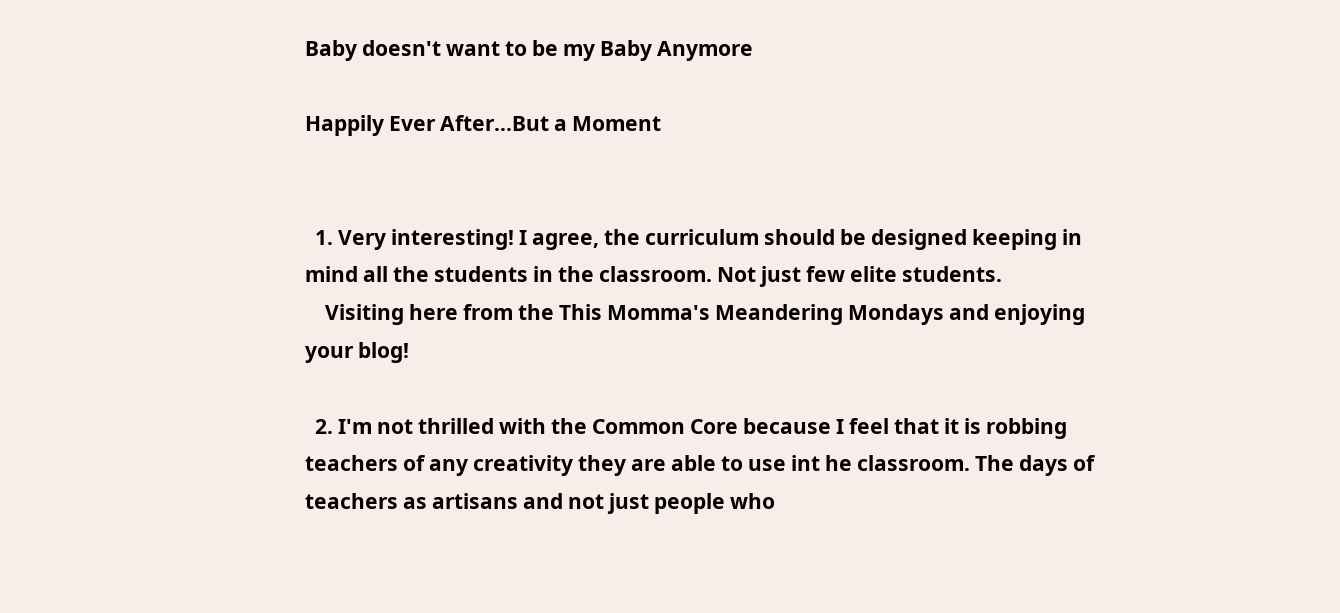Baby doesn't want to be my Baby Anymore

Happily Ever After...But a Moment


  1. Very interesting! I agree, the curriculum should be designed keeping in mind all the students in the classroom. Not just few elite students.
    Visiting here from the This Momma's Meandering Mondays and enjoying your blog!

  2. I'm not thrilled with the Common Core because I feel that it is robbing teachers of any creativity they are able to use int he classroom. The days of teachers as artisans and not just people who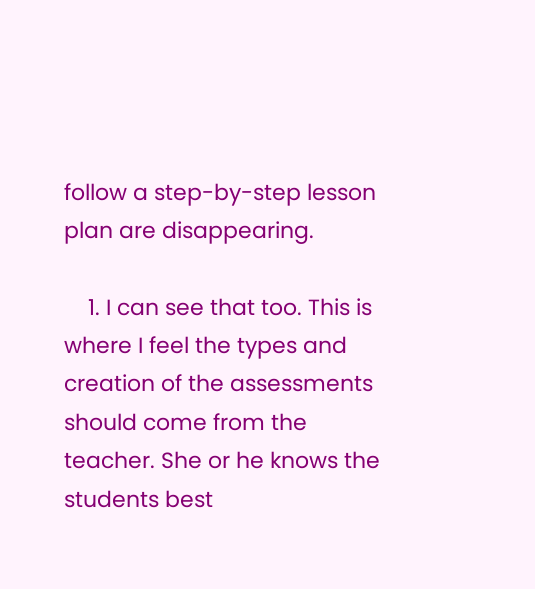follow a step-by-step lesson plan are disappearing.

    1. I can see that too. This is where I feel the types and creation of the assessments should come from the teacher. She or he knows the students best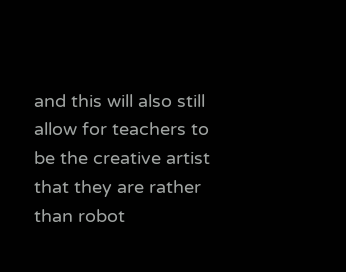and this will also still allow for teachers to be the creative artist that they are rather than robot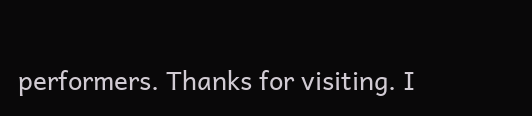performers. Thanks for visiting. I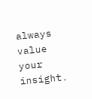always value your insight.